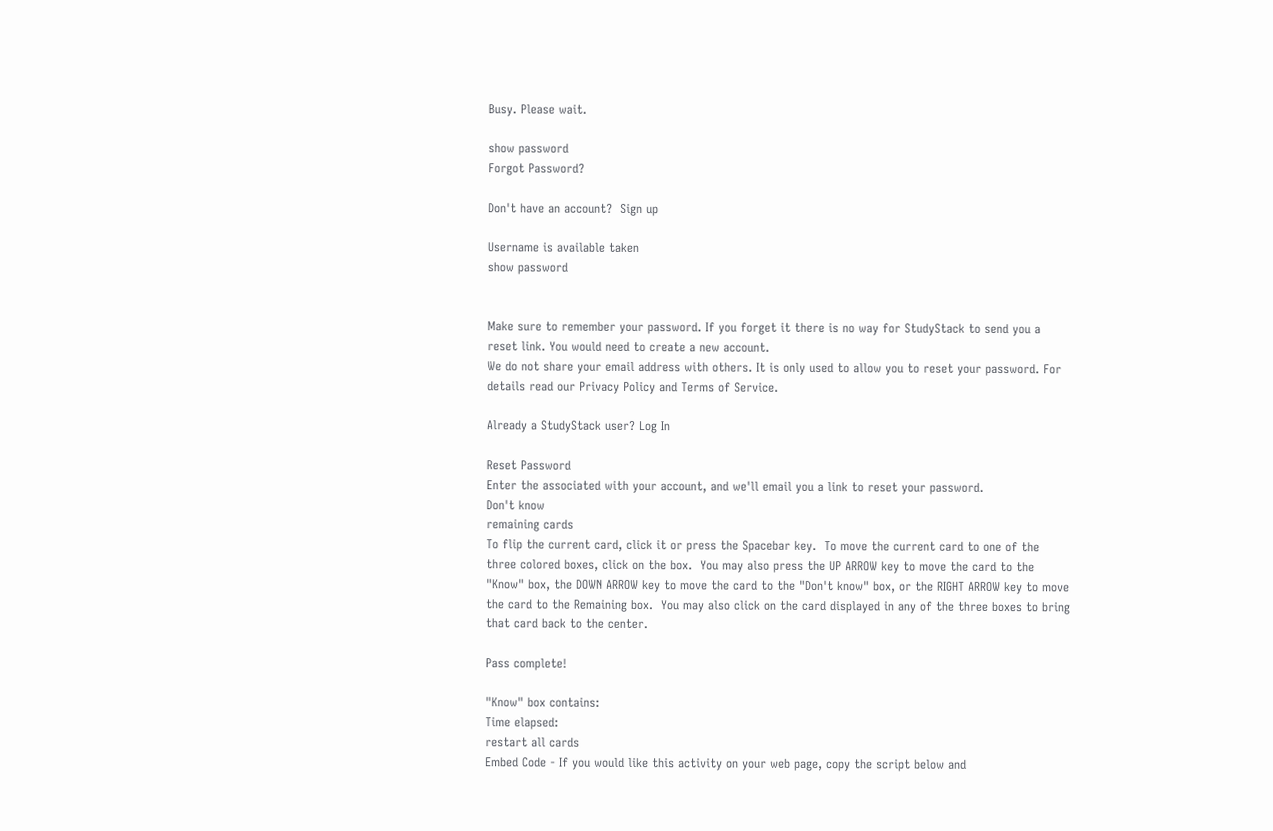Busy. Please wait.

show password
Forgot Password?

Don't have an account?  Sign up

Username is available taken
show password


Make sure to remember your password. If you forget it there is no way for StudyStack to send you a reset link. You would need to create a new account.
We do not share your email address with others. It is only used to allow you to reset your password. For details read our Privacy Policy and Terms of Service.

Already a StudyStack user? Log In

Reset Password
Enter the associated with your account, and we'll email you a link to reset your password.
Don't know
remaining cards
To flip the current card, click it or press the Spacebar key.  To move the current card to one of the three colored boxes, click on the box.  You may also press the UP ARROW key to move the card to the "Know" box, the DOWN ARROW key to move the card to the "Don't know" box, or the RIGHT ARROW key to move the card to the Remaining box.  You may also click on the card displayed in any of the three boxes to bring that card back to the center.

Pass complete!

"Know" box contains:
Time elapsed:
restart all cards
Embed Code - If you would like this activity on your web page, copy the script below and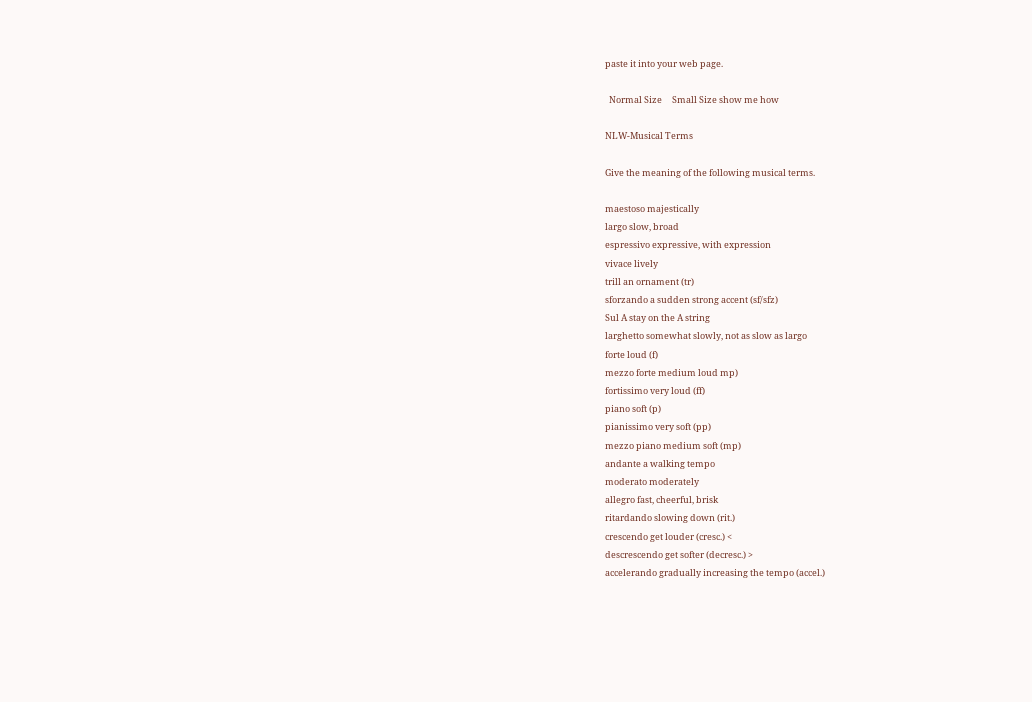paste it into your web page.

  Normal Size     Small Size show me how

NLW-Musical Terms

Give the meaning of the following musical terms.

maestoso majestically
largo slow, broad
espressivo expressive, with expression
vivace lively
trill an ornament (tr)
sforzando a sudden strong accent (sf/sfz)
Sul A stay on the A string
larghetto somewhat slowly, not as slow as largo
forte loud (f)
mezzo forte medium loud mp)
fortissimo very loud (ff)
piano soft (p)
pianissimo very soft (pp)
mezzo piano medium soft (mp)
andante a walking tempo
moderato moderately
allegro fast, cheerful, brisk
ritardando slowing down (rit.)
crescendo get louder (cresc.) <
descrescendo get softer (decresc.) >
accelerando gradually increasing the tempo (accel.)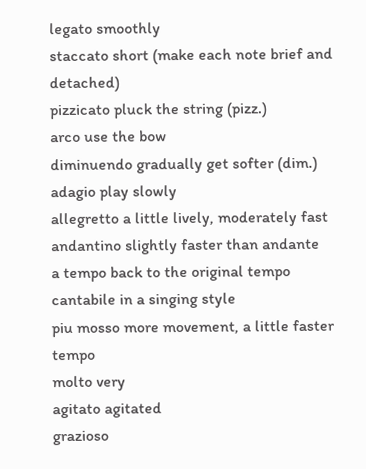legato smoothly
staccato short (make each note brief and detached)
pizzicato pluck the string (pizz.)
arco use the bow
diminuendo gradually get softer (dim.)
adagio play slowly
allegretto a little lively, moderately fast
andantino slightly faster than andante
a tempo back to the original tempo
cantabile in a singing style
piu mosso more movement, a little faster tempo
molto very
agitato agitated
grazioso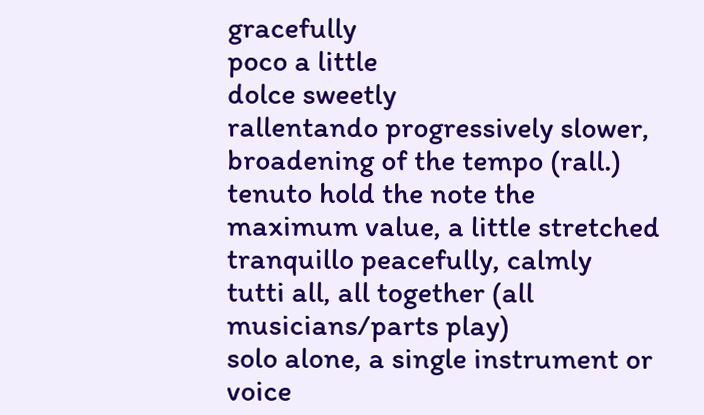gracefully
poco a little
dolce sweetly
rallentando progressively slower, broadening of the tempo (rall.)
tenuto hold the note the maximum value, a little stretched
tranquillo peacefully, calmly
tutti all, all together (all musicians/parts play)
solo alone, a single instrument or voice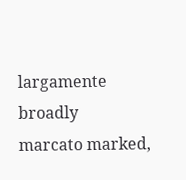largamente broadly
marcato marked,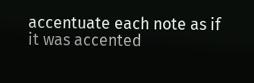accentuate each note as if it was accented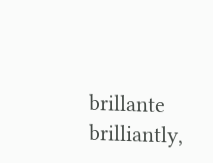brillante brilliantly,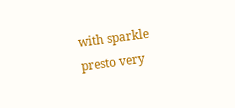with sparkle
presto very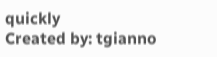quickly
Created by: tgianno